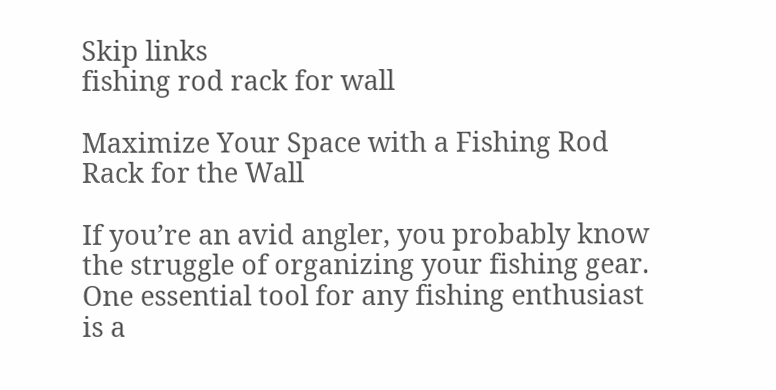Skip links
fishing rod rack for wall

Maximize Your Space with a Fishing Rod Rack for the Wall

If you’re an avid angler, you probably know the struggle of organizing your fishing gear. One essential tool for any fishing enthusiast is a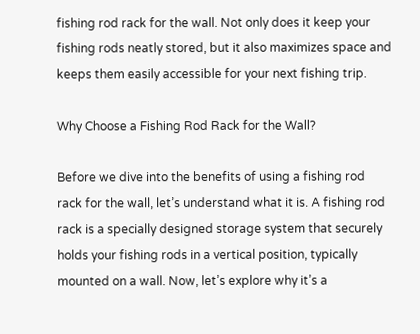fishing rod rack for the wall. Not only does it keep your fishing rods neatly stored, but it also maximizes space and keeps them easily accessible for your next fishing trip.

Why Choose a Fishing Rod Rack for the Wall?

Before we dive into the benefits of using a fishing rod rack for the wall, let’s understand what it is. A fishing rod rack is a specially designed storage system that securely holds your fishing rods in a vertical position, typically mounted on a wall. Now, let’s explore why it’s a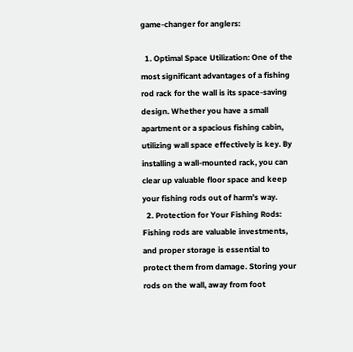game-changer for anglers:

  1. Optimal Space Utilization: One of the most significant advantages of a fishing rod rack for the wall is its space-saving design. Whether you have a small apartment or a spacious fishing cabin, utilizing wall space effectively is key. By installing a wall-mounted rack, you can clear up valuable floor space and keep your fishing rods out of harm’s way.
  2. Protection for Your Fishing Rods: Fishing rods are valuable investments, and proper storage is essential to protect them from damage. Storing your rods on the wall, away from foot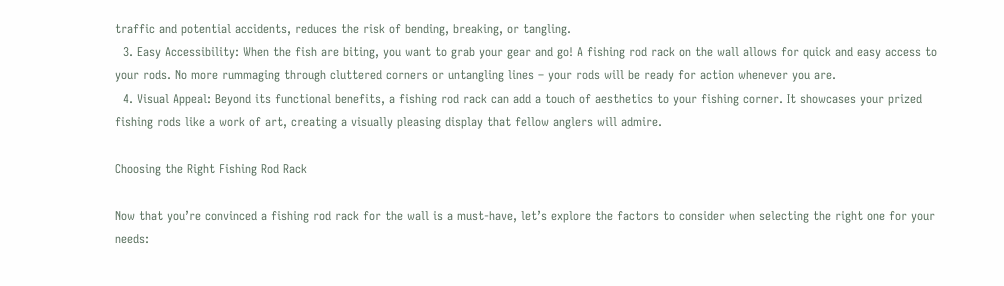traffic and potential accidents, reduces the risk of bending, breaking, or tangling.
  3. Easy Accessibility: When the fish are biting, you want to grab your gear and go! A fishing rod rack on the wall allows for quick and easy access to your rods. No more rummaging through cluttered corners or untangling lines – your rods will be ready for action whenever you are.
  4. Visual Appeal: Beyond its functional benefits, a fishing rod rack can add a touch of aesthetics to your fishing corner. It showcases your prized fishing rods like a work of art, creating a visually pleasing display that fellow anglers will admire.

Choosing the Right Fishing Rod Rack

Now that you’re convinced a fishing rod rack for the wall is a must-have, let’s explore the factors to consider when selecting the right one for your needs: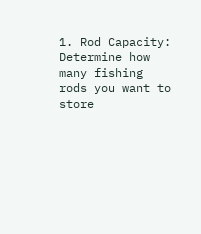1. Rod Capacity: Determine how many fishing rods you want to store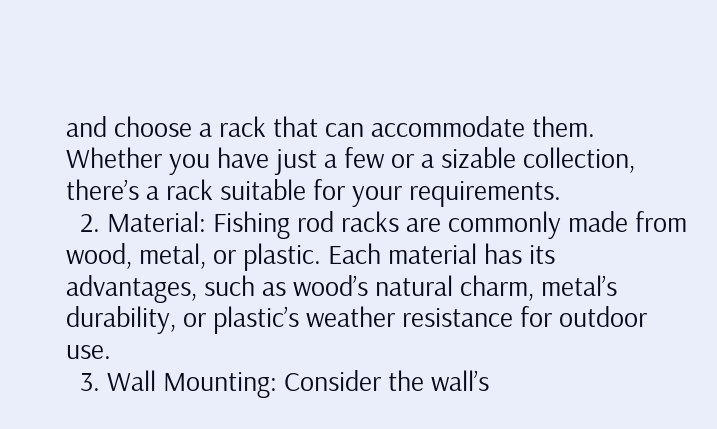and choose a rack that can accommodate them. Whether you have just a few or a sizable collection, there’s a rack suitable for your requirements.
  2. Material: Fishing rod racks are commonly made from wood, metal, or plastic. Each material has its advantages, such as wood’s natural charm, metal’s durability, or plastic’s weather resistance for outdoor use.
  3. Wall Mounting: Consider the wall’s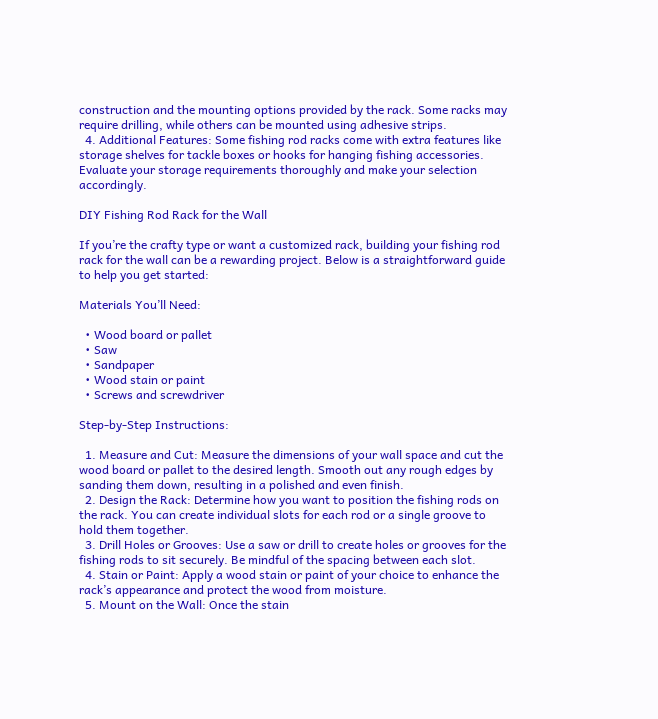construction and the mounting options provided by the rack. Some racks may require drilling, while others can be mounted using adhesive strips.
  4. Additional Features: Some fishing rod racks come with extra features like storage shelves for tackle boxes or hooks for hanging fishing accessories. Evaluate your storage requirements thoroughly and make your selection accordingly.

DIY Fishing Rod Rack for the Wall

If you’re the crafty type or want a customized rack, building your fishing rod rack for the wall can be a rewarding project. Below is a straightforward guide to help you get started:

Materials You’ll Need:

  • Wood board or pallet
  • Saw
  • Sandpaper
  • Wood stain or paint
  • Screws and screwdriver

Step-by-Step Instructions:

  1. Measure and Cut: Measure the dimensions of your wall space and cut the wood board or pallet to the desired length. Smooth out any rough edges by sanding them down, resulting in a polished and even finish.
  2. Design the Rack: Determine how you want to position the fishing rods on the rack. You can create individual slots for each rod or a single groove to hold them together.
  3. Drill Holes or Grooves: Use a saw or drill to create holes or grooves for the fishing rods to sit securely. Be mindful of the spacing between each slot.
  4. Stain or Paint: Apply a wood stain or paint of your choice to enhance the rack’s appearance and protect the wood from moisture.
  5. Mount on the Wall: Once the stain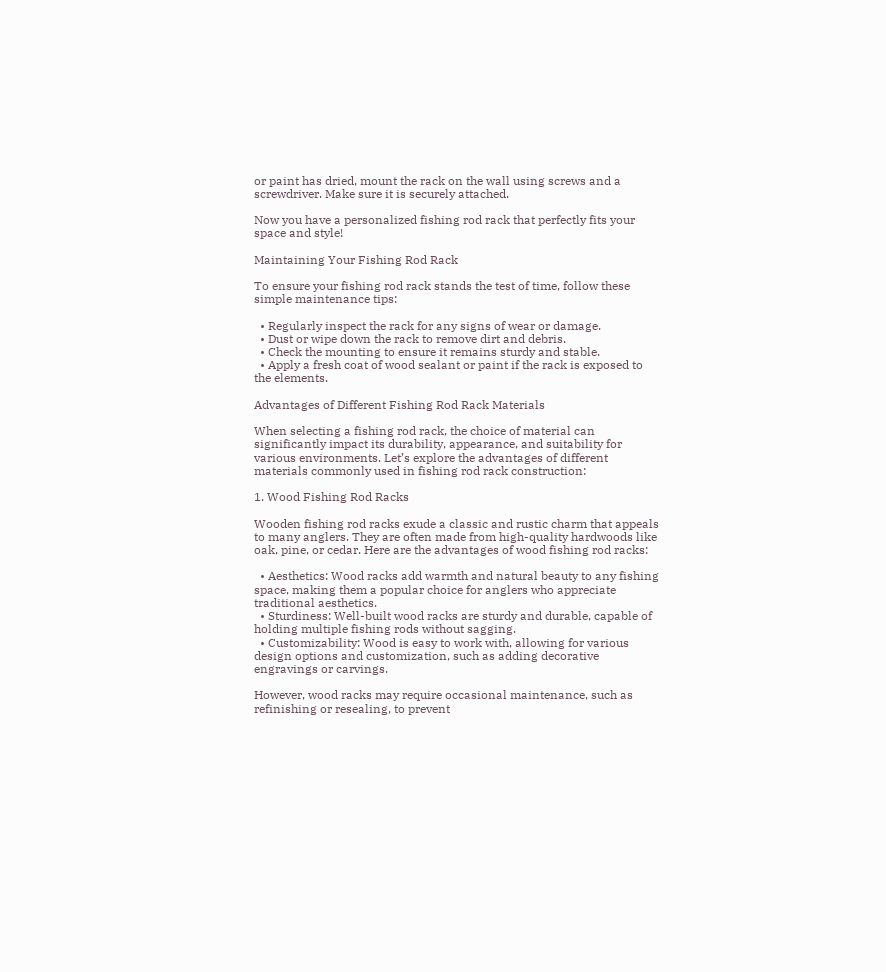or paint has dried, mount the rack on the wall using screws and a screwdriver. Make sure it is securely attached.

Now you have a personalized fishing rod rack that perfectly fits your space and style!

Maintaining Your Fishing Rod Rack

To ensure your fishing rod rack stands the test of time, follow these simple maintenance tips:

  • Regularly inspect the rack for any signs of wear or damage.
  • Dust or wipe down the rack to remove dirt and debris.
  • Check the mounting to ensure it remains sturdy and stable.
  • Apply a fresh coat of wood sealant or paint if the rack is exposed to the elements.

Advantages of Different Fishing Rod Rack Materials

When selecting a fishing rod rack, the choice of material can significantly impact its durability, appearance, and suitability for various environments. Let’s explore the advantages of different materials commonly used in fishing rod rack construction:

1. Wood Fishing Rod Racks

Wooden fishing rod racks exude a classic and rustic charm that appeals to many anglers. They are often made from high-quality hardwoods like oak, pine, or cedar. Here are the advantages of wood fishing rod racks:

  • Aesthetics: Wood racks add warmth and natural beauty to any fishing space, making them a popular choice for anglers who appreciate traditional aesthetics.
  • Sturdiness: Well-built wood racks are sturdy and durable, capable of holding multiple fishing rods without sagging.
  • Customizability: Wood is easy to work with, allowing for various design options and customization, such as adding decorative engravings or carvings.

However, wood racks may require occasional maintenance, such as refinishing or resealing, to prevent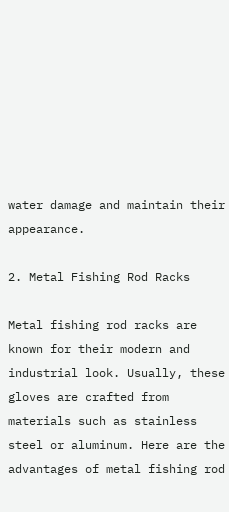water damage and maintain their appearance.

2. Metal Fishing Rod Racks

Metal fishing rod racks are known for their modern and industrial look. Usually, these gloves are crafted from materials such as stainless steel or aluminum. Here are the advantages of metal fishing rod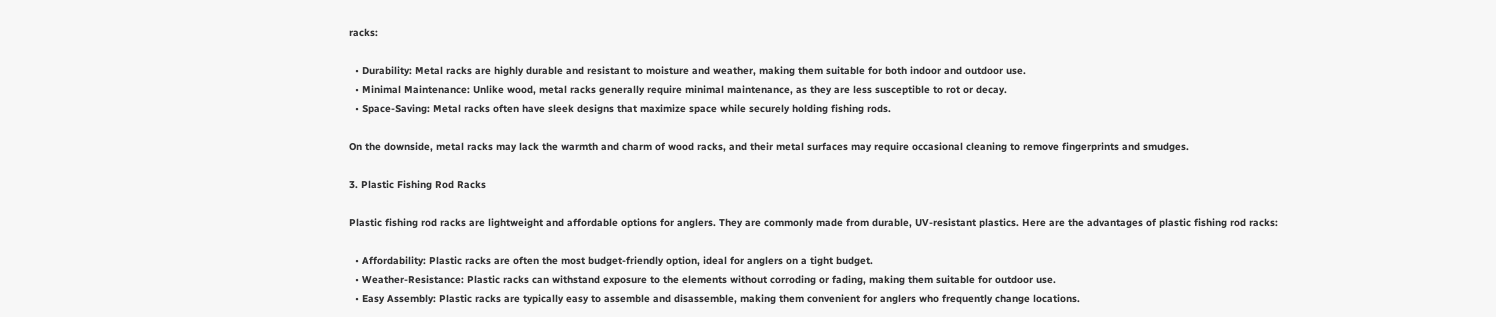racks:

  • Durability: Metal racks are highly durable and resistant to moisture and weather, making them suitable for both indoor and outdoor use.
  • Minimal Maintenance: Unlike wood, metal racks generally require minimal maintenance, as they are less susceptible to rot or decay.
  • Space-Saving: Metal racks often have sleek designs that maximize space while securely holding fishing rods.

On the downside, metal racks may lack the warmth and charm of wood racks, and their metal surfaces may require occasional cleaning to remove fingerprints and smudges.

3. Plastic Fishing Rod Racks

Plastic fishing rod racks are lightweight and affordable options for anglers. They are commonly made from durable, UV-resistant plastics. Here are the advantages of plastic fishing rod racks:

  • Affordability: Plastic racks are often the most budget-friendly option, ideal for anglers on a tight budget.
  • Weather-Resistance: Plastic racks can withstand exposure to the elements without corroding or fading, making them suitable for outdoor use.
  • Easy Assembly: Plastic racks are typically easy to assemble and disassemble, making them convenient for anglers who frequently change locations.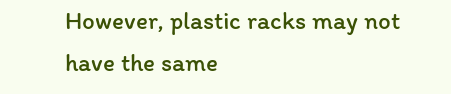However, plastic racks may not have the same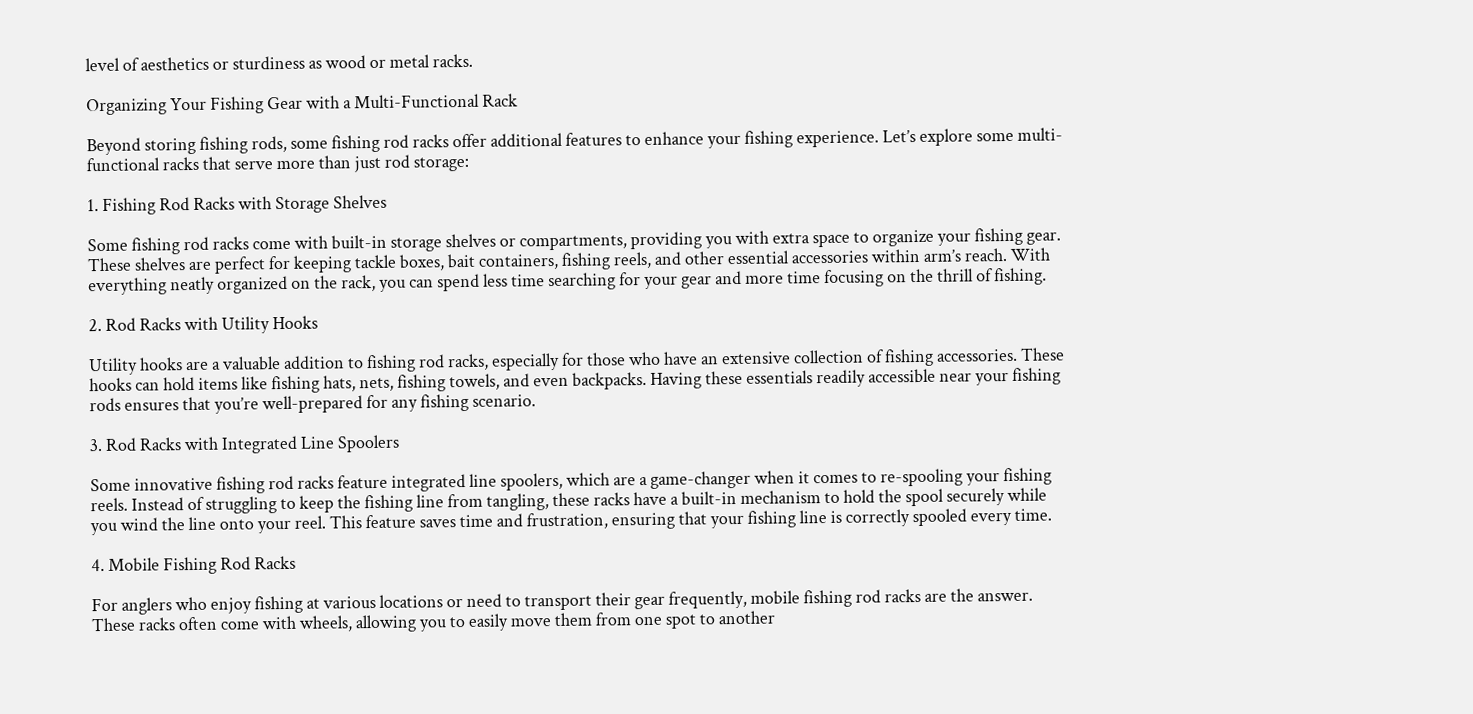level of aesthetics or sturdiness as wood or metal racks.

Organizing Your Fishing Gear with a Multi-Functional Rack

Beyond storing fishing rods, some fishing rod racks offer additional features to enhance your fishing experience. Let’s explore some multi-functional racks that serve more than just rod storage:

1. Fishing Rod Racks with Storage Shelves

Some fishing rod racks come with built-in storage shelves or compartments, providing you with extra space to organize your fishing gear. These shelves are perfect for keeping tackle boxes, bait containers, fishing reels, and other essential accessories within arm’s reach. With everything neatly organized on the rack, you can spend less time searching for your gear and more time focusing on the thrill of fishing.

2. Rod Racks with Utility Hooks

Utility hooks are a valuable addition to fishing rod racks, especially for those who have an extensive collection of fishing accessories. These hooks can hold items like fishing hats, nets, fishing towels, and even backpacks. Having these essentials readily accessible near your fishing rods ensures that you’re well-prepared for any fishing scenario.

3. Rod Racks with Integrated Line Spoolers

Some innovative fishing rod racks feature integrated line spoolers, which are a game-changer when it comes to re-spooling your fishing reels. Instead of struggling to keep the fishing line from tangling, these racks have a built-in mechanism to hold the spool securely while you wind the line onto your reel. This feature saves time and frustration, ensuring that your fishing line is correctly spooled every time.

4. Mobile Fishing Rod Racks

For anglers who enjoy fishing at various locations or need to transport their gear frequently, mobile fishing rod racks are the answer. These racks often come with wheels, allowing you to easily move them from one spot to another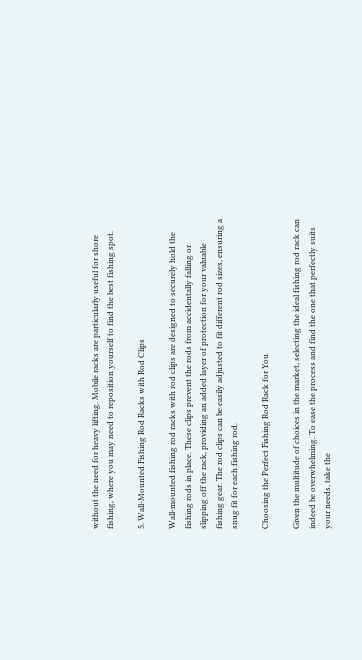without the need for heavy lifting. Mobile racks are particularly useful for shore fishing, where you may need to reposition yourself to find the best fishing spot.

5. Wall-Mounted Fishing Rod Racks with Rod Clips

Wall-mounted fishing rod racks with rod clips are designed to securely hold the fishing rods in place. These clips prevent the rods from accidentally falling or slipping off the rack, providing an added layer of protection for your valuable fishing gear. The rod clips can be easily adjusted to fit different rod sizes, ensuring a snug fit for each fishing rod.

Choosing the Perfect Fishing Rod Rack for You

Given the multitude of choices in the market, selecting the ideal fishing rod rack can indeed be overwhelming. To ease the process and find the one that perfectly suits your needs, take the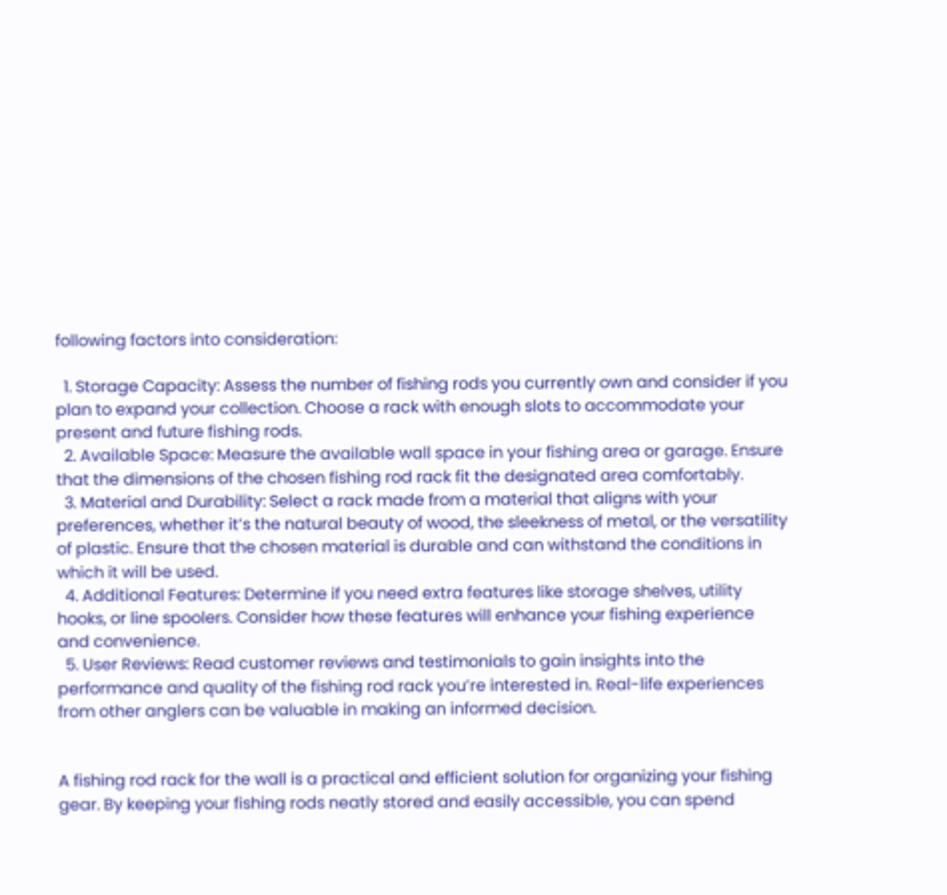following factors into consideration:

  1. Storage Capacity: Assess the number of fishing rods you currently own and consider if you plan to expand your collection. Choose a rack with enough slots to accommodate your present and future fishing rods.
  2. Available Space: Measure the available wall space in your fishing area or garage. Ensure that the dimensions of the chosen fishing rod rack fit the designated area comfortably.
  3. Material and Durability: Select a rack made from a material that aligns with your preferences, whether it’s the natural beauty of wood, the sleekness of metal, or the versatility of plastic. Ensure that the chosen material is durable and can withstand the conditions in which it will be used.
  4. Additional Features: Determine if you need extra features like storage shelves, utility hooks, or line spoolers. Consider how these features will enhance your fishing experience and convenience.
  5. User Reviews: Read customer reviews and testimonials to gain insights into the performance and quality of the fishing rod rack you’re interested in. Real-life experiences from other anglers can be valuable in making an informed decision.


A fishing rod rack for the wall is a practical and efficient solution for organizing your fishing gear. By keeping your fishing rods neatly stored and easily accessible, you can spend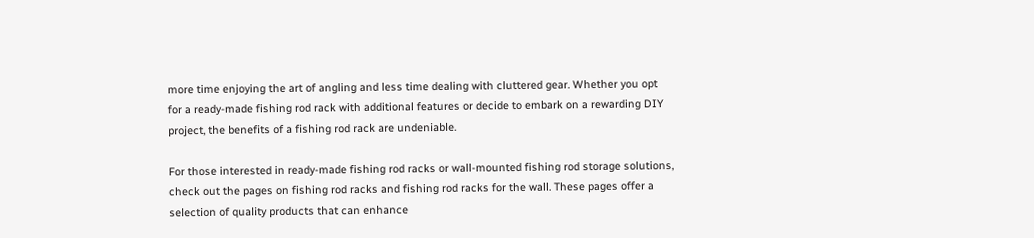more time enjoying the art of angling and less time dealing with cluttered gear. Whether you opt for a ready-made fishing rod rack with additional features or decide to embark on a rewarding DIY project, the benefits of a fishing rod rack are undeniable.

For those interested in ready-made fishing rod racks or wall-mounted fishing rod storage solutions, check out the pages on fishing rod racks and fishing rod racks for the wall. These pages offer a selection of quality products that can enhance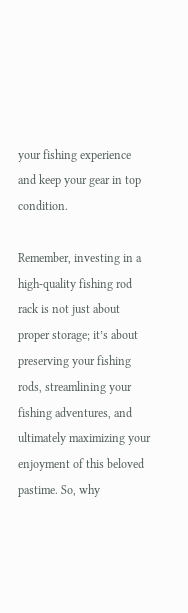your fishing experience and keep your gear in top condition.

Remember, investing in a high-quality fishing rod rack is not just about proper storage; it’s about preserving your fishing rods, streamlining your fishing adventures, and ultimately maximizing your enjoyment of this beloved pastime. So, why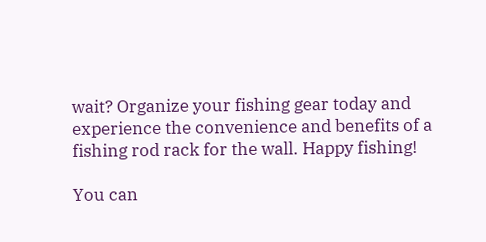wait? Organize your fishing gear today and experience the convenience and benefits of a fishing rod rack for the wall. Happy fishing!

You can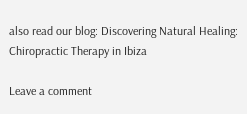also read our blog: Discovering Natural Healing: Chiropractic Therapy in Ibiza

Leave a comment